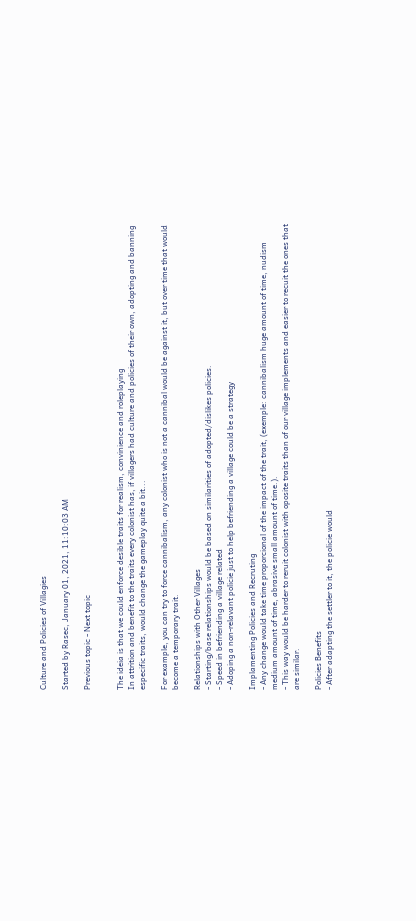Culture and Policies of Villagies

Started by Rasec, January 01, 2021, 11:10:03 AM

Previous topic - Next topic


The ideia is that we could enforce desible traits for realism, convinience and roleplaying
In attrition and benefit to the traits every colonist has, if villagers had culture and policies of their own, adopting and banning especific traits, would change the gameplay quite a bit...

For example, you can try to force cannibalism, any colonist who is not a cannibal would be against it, but over time that would become a temporary trait.

Relationships with Other Villages
- Starting/base relationships would be based on similarities of adopted/dislikes policies.
- Speed in befriending a village related
- Adoping a non-relavant policie just to help befriending a village could be a strategy

Implamenting Policies and Recruting
- Any change would take time proporcional of the impact of the trait, (exemple: cannibalism huge amount of time, nudism medium amount of time, abrasive small amount of time.).
- This way would be harder to reruit colonist with oposite traits than of our village implements and easier to recuit the ones that are similar.

Policies Benefits
- After adapting the settler to it, the policie would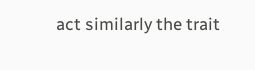act similarly the trait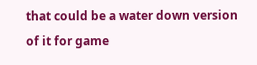that could be a water down version of it for game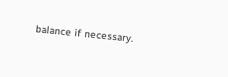balance if necessary.